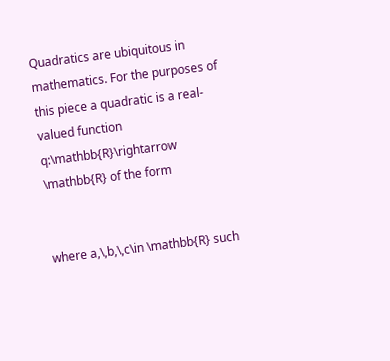Quadratics are ubiquitous in mathematics. For the purposes of this piece a quadratic is a real-valued function q:\mathbb{R}\rightarrow \mathbb{R} of the form


where a,\,b,\,c\in \mathbb{R} such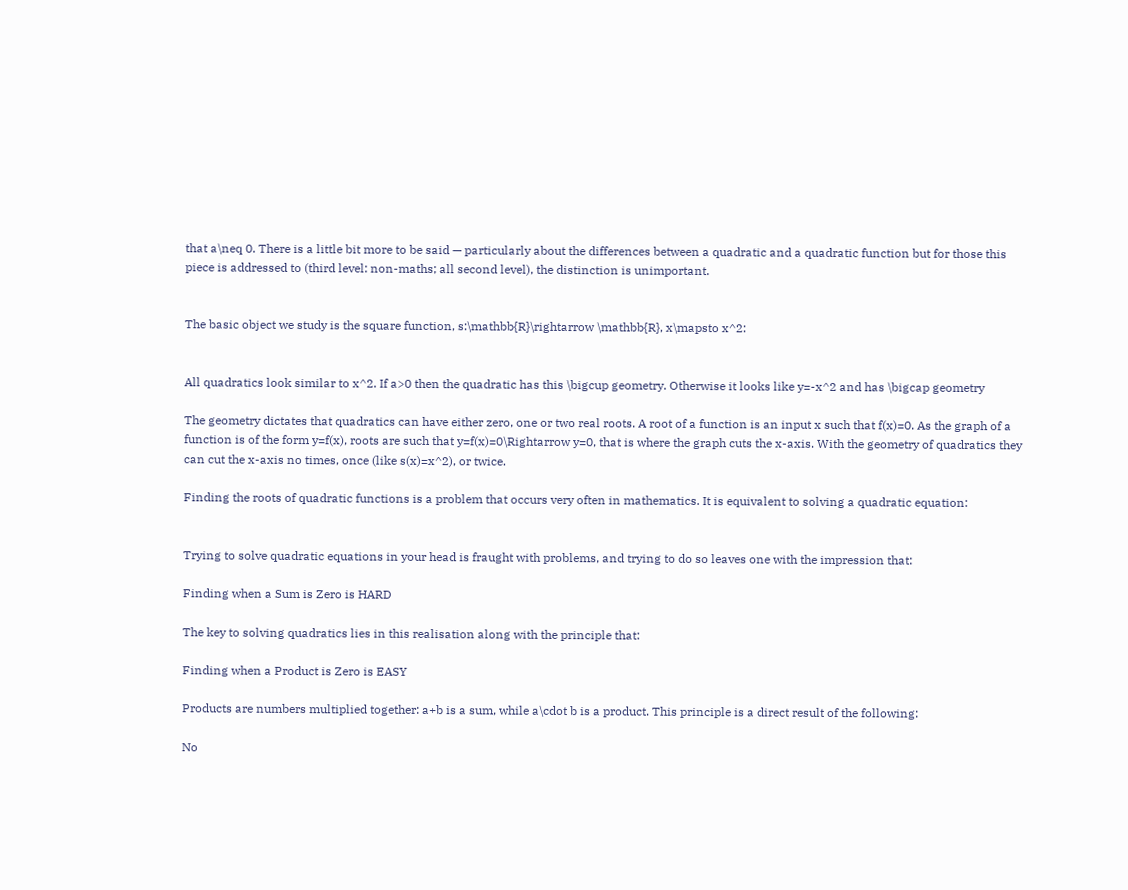that a\neq 0. There is a little bit more to be said — particularly about the differences between a quadratic and a quadratic function but for those this piece is addressed to (third level: non-maths; all second level), the distinction is unimportant.


The basic object we study is the square function, s:\mathbb{R}\rightarrow \mathbb{R}, x\mapsto x^2:


All quadratics look similar to x^2. If a>0 then the quadratic has this \bigcup geometry. Otherwise it looks like y=-x^2 and has \bigcap geometry

The geometry dictates that quadratics can have either zero, one or two real roots. A root of a function is an input x such that f(x)=0. As the graph of a function is of the form y=f(x), roots are such that y=f(x)=0\Rightarrow y=0, that is where the graph cuts the x-axis. With the geometry of quadratics they can cut the x-axis no times, once (like s(x)=x^2), or twice.

Finding the roots of quadratic functions is a problem that occurs very often in mathematics. It is equivalent to solving a quadratic equation:


Trying to solve quadratic equations in your head is fraught with problems, and trying to do so leaves one with the impression that:

Finding when a Sum is Zero is HARD

The key to solving quadratics lies in this realisation along with the principle that:

Finding when a Product is Zero is EASY

Products are numbers multiplied together: a+b is a sum, while a\cdot b is a product. This principle is a direct result of the following:

No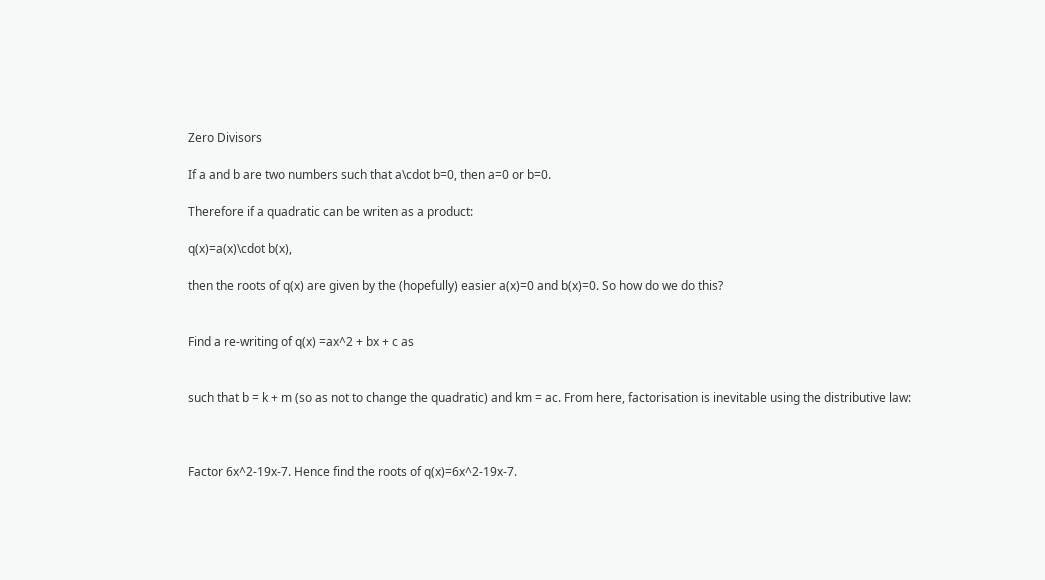Zero Divisors

If a and b are two numbers such that a\cdot b=0, then a=0 or b=0.

Therefore if a quadratic can be writen as a product:

q(x)=a(x)\cdot b(x),

then the roots of q(x) are given by the (hopefully) easier a(x)=0 and b(x)=0. So how do we do this?


Find a re-writing of q(x) =ax^2 + bx + c as


such that b = k + m (so as not to change the quadratic) and km = ac. From here, factorisation is inevitable using the distributive law:



Factor 6x^2-19x-7. Hence find the roots of q(x)=6x^2-19x-7.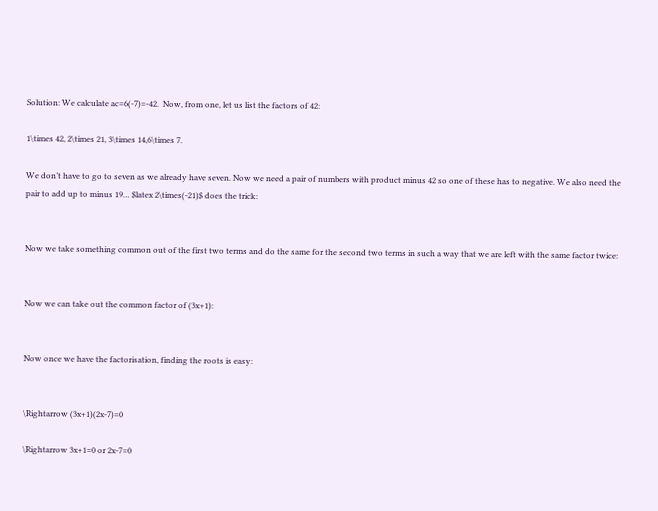Solution: We calculate ac=6(-7)=-42.  Now, from one, let us list the factors of 42:

1\times 42, 2\times 21, 3\times 14,6\times 7.

We don’t have to go to seven as we already have seven. Now we need a pair of numbers with product minus 42 so one of these has to negative. We also need the pair to add up to minus 19… $latex 2\times(-21)$ does the trick:


Now we take something common out of the first two terms and do the same for the second two terms in such a way that we are left with the same factor twice:


Now we can take out the common factor of (3x+1):


Now once we have the factorisation, finding the roots is easy:


\Rightarrow (3x+1)(2x-7)=0

\Rightarrow 3x+1=0 or 2x-7=0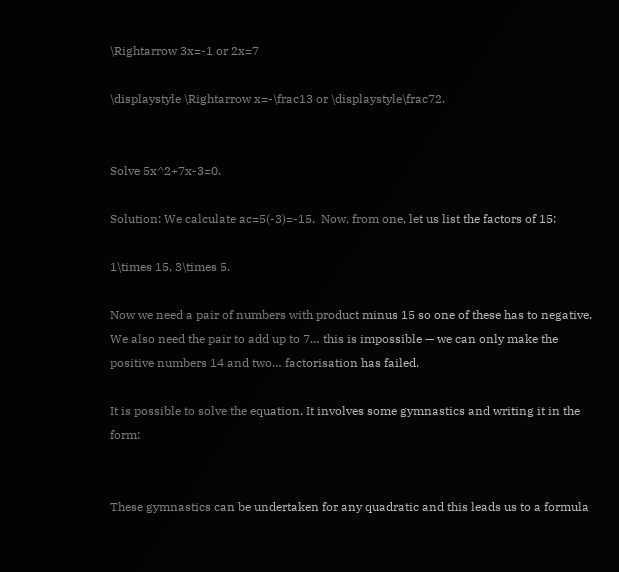\Rightarrow 3x=-1 or 2x=7

\displaystyle \Rightarrow x=-\frac13 or \displaystyle\frac72.


Solve 5x^2+7x-3=0.

Solution: We calculate ac=5(-3)=-15.  Now, from one, let us list the factors of 15:

1\times 15, 3\times 5.

Now we need a pair of numbers with product minus 15 so one of these has to negative. We also need the pair to add up to 7… this is impossible — we can only make the positive numbers 14 and two… factorisation has failed.

It is possible to solve the equation. It involves some gymnastics and writing it in the form:


These gymnastics can be undertaken for any quadratic and this leads us to a formula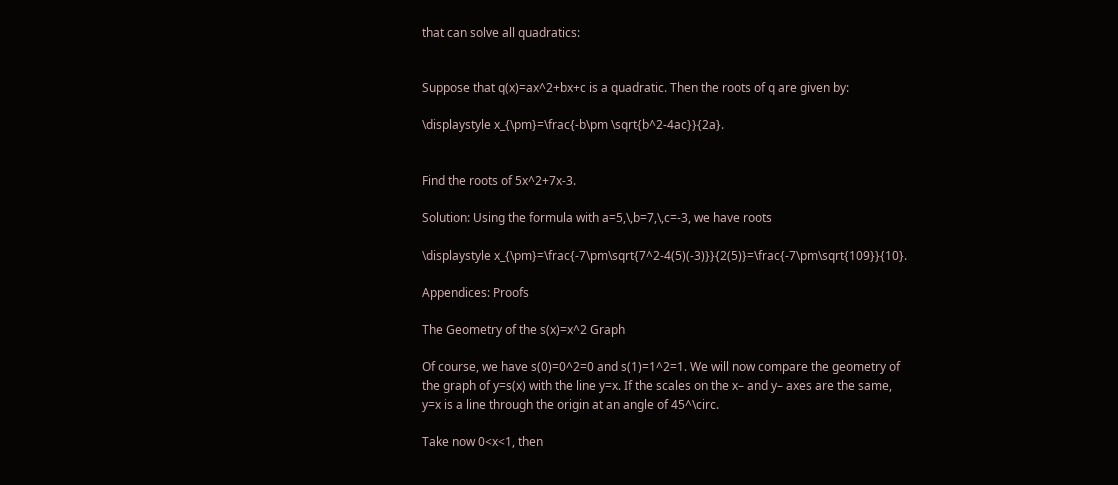that can solve all quadratics:


Suppose that q(x)=ax^2+bx+c is a quadratic. Then the roots of q are given by:

\displaystyle x_{\pm}=\frac{-b\pm \sqrt{b^2-4ac}}{2a}.


Find the roots of 5x^2+7x-3.

Solution: Using the formula with a=5,\,b=7,\,c=-3, we have roots

\displaystyle x_{\pm}=\frac{-7\pm\sqrt{7^2-4(5)(-3)}}{2(5)}=\frac{-7\pm\sqrt{109}}{10}.

Appendices: Proofs

The Geometry of the s(x)=x^2 Graph

Of course, we have s(0)=0^2=0 and s(1)=1^2=1. We will now compare the geometry of the graph of y=s(x) with the line y=x. If the scales on the x– and y– axes are the same, y=x is a line through the origin at an angle of 45^\circ.

Take now 0<x<1, then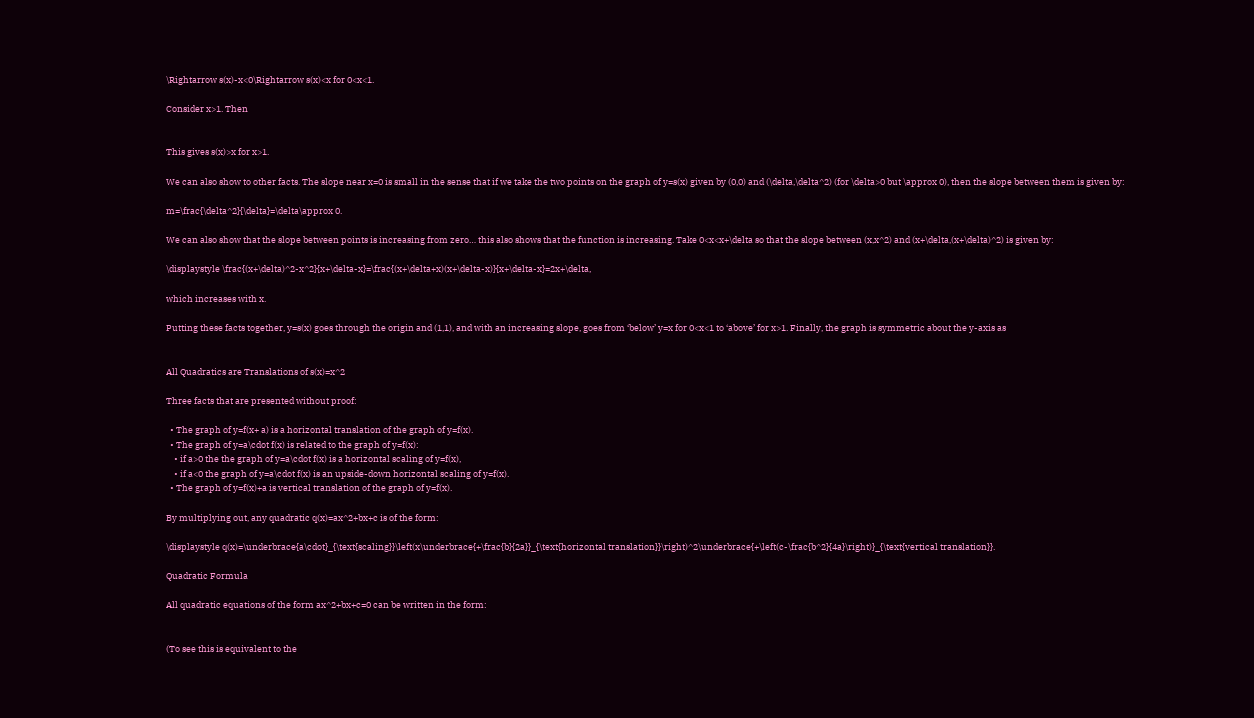\Rightarrow s(x)-x<0\Rightarrow s(x)<x for 0<x<1.

Consider x>1. Then


This gives s(x)>x for x>1.

We can also show to other facts. The slope near x=0 is small in the sense that if we take the two points on the graph of y=s(x) given by (0,0) and (\delta,\delta^2) (for \delta>0 but \approx 0), then the slope between them is given by:

m=\frac{\delta^2}{\delta}=\delta\approx 0.

We can also show that the slope between points is increasing from zero… this also shows that the function is increasing. Take 0<x<x+\delta so that the slope between (x,x^2) and (x+\delta,(x+\delta)^2) is given by:

\displaystyle \frac{(x+\delta)^2-x^2}{x+\delta-x}=\frac{(x+\delta+x)(x+\delta-x)}{x+\delta-x}=2x+\delta,

which increases with x.

Putting these facts together, y=s(x) goes through the origin and (1,1), and with an increasing slope, goes from ‘below’ y=x for 0<x<1 to ‘above’ for x>1. Finally, the graph is symmetric about the y-axis as


All Quadratics are Translations of s(x)=x^2

Three facts that are presented without proof:

  • The graph of y=f(x+ a) is a horizontal translation of the graph of y=f(x).
  • The graph of y=a\cdot f(x) is related to the graph of y=f(x):
    • if a>0 the the graph of y=a\cdot f(x) is a horizontal scaling of y=f(x),
    • if a<0 the graph of y=a\cdot f(x) is an upside-down horizontal scaling of y=f(x).
  • The graph of y=f(x)+a is vertical translation of the graph of y=f(x).

By multiplying out, any quadratic q(x)=ax^2+bx+c is of the form:

\displaystyle q(x)=\underbrace{a\cdot}_{\text{scaling}}\left(x\underbrace{+\frac{b}{2a}}_{\text{horizontal translation}}\right)^2\underbrace{+\left(c-\frac{b^2}{4a}\right)}_{\text{vertical translation}}.

Quadratic Formula

All quadratic equations of the form ax^2+bx+c=0 can be written in the form:


(To see this is equivalent to the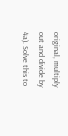original, multiply out and divide by 4a). Solve this to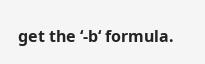get the ‘-b‘ formula.